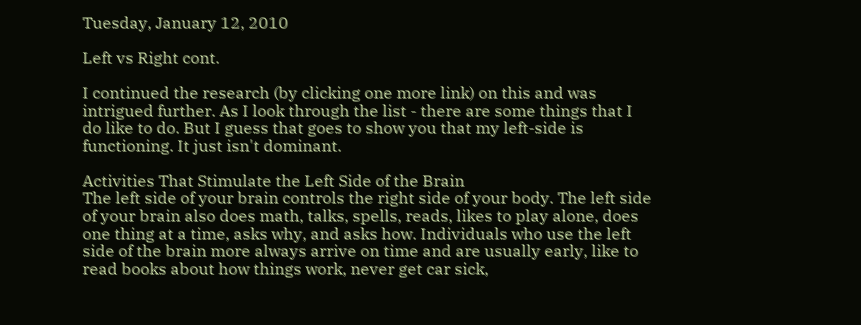Tuesday, January 12, 2010

Left vs Right cont.

I continued the research (by clicking one more link) on this and was intrigued further. As I look through the list - there are some things that I do like to do. But I guess that goes to show you that my left-side is functioning. It just isn't dominant.

Activities That Stimulate the Left Side of the Brain
The left side of your brain controls the right side of your body. The left side of your brain also does math, talks, spells, reads, likes to play alone, does one thing at a time, asks why, and asks how. Individuals who use the left side of the brain more always arrive on time and are usually early, like to read books about how things work, never get car sick,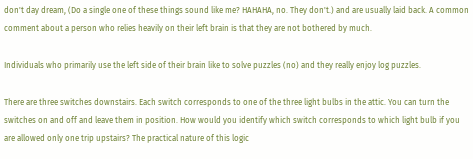don't day dream, (Do a single one of these things sound like me? HAHAHA, no. They don't.) and are usually laid back. A common comment about a person who relies heavily on their left brain is that they are not bothered by much.

Individuals who primarily use the left side of their brain like to solve puzzles (no) and they really enjoy log puzzles.

There are three switches downstairs. Each switch corresponds to one of the three light bulbs in the attic. You can turn the switches on and off and leave them in position. How would you identify which switch corresponds to which light bulb if you are allowed only one trip upstairs? The practical nature of this logic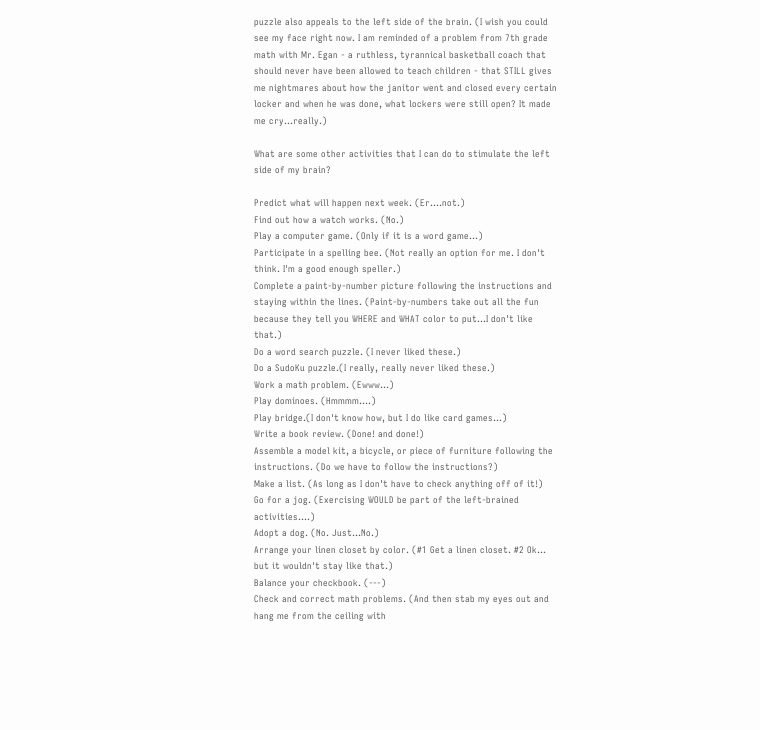puzzle also appeals to the left side of the brain. (I wish you could see my face right now. I am reminded of a problem from 7th grade math with Mr. Egan - a ruthless, tyrannical basketball coach that should never have been allowed to teach children - that STILL gives me nightmares about how the janitor went and closed every certain locker and when he was done, what lockers were still open? It made me cry...really.)

What are some other activities that I can do to stimulate the left side of my brain?

Predict what will happen next week. (Er....not.)
Find out how a watch works. (No.)
Play a computer game. (Only if it is a word game...)
Participate in a spelling bee. (Not really an option for me. I don't think. I'm a good enough speller.)
Complete a paint-by-number picture following the instructions and staying within the lines. (Paint-by-numbers take out all the fun because they tell you WHERE and WHAT color to put...I don't like that.)
Do a word search puzzle. (I never liked these.)
Do a SudoKu puzzle.(I really, really never liked these.)
Work a math problem. (Ewww...)
Play dominoes. (Hmmmm....)
Play bridge.(I don't know how, but I do like card games...)
Write a book review. (Done! and done!)
Assemble a model kit, a bicycle, or piece of furniture following the instructions. (Do we have to follow the instructions?)
Make a list. (As long as I don't have to check anything off of it!)
Go for a jog. (Exercising WOULD be part of the left-brained activities....)
Adopt a dog. (No. Just...No.)
Arrange your linen closet by color. (#1 Get a linen closet. #2 Ok... but it wouldn't stay like that.)
Balance your checkbook. (---)
Check and correct math problems. (And then stab my eyes out and hang me from the ceiling with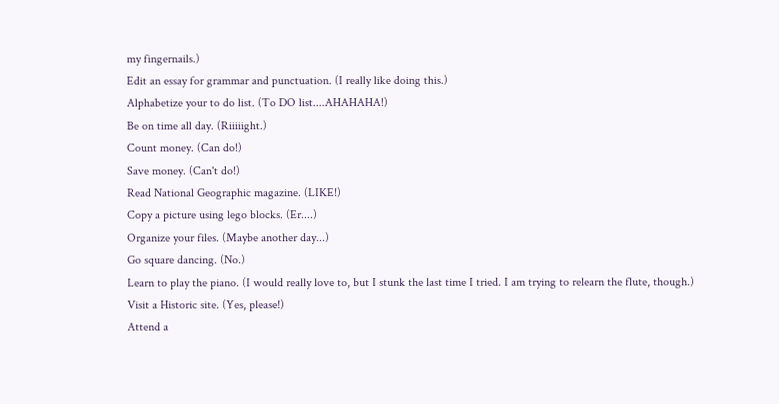my fingernails.)
Edit an essay for grammar and punctuation. (I really like doing this.)
Alphabetize your to do list. (To DO list....AHAHAHA!)
Be on time all day. (Riiiiight.)
Count money. (Can do!)
Save money. (Can't do!)
Read National Geographic magazine. (LIKE!)
Copy a picture using lego blocks. (Er....)
Organize your files. (Maybe another day...)
Go square dancing. (No.)
Learn to play the piano. (I would really love to, but I stunk the last time I tried. I am trying to relearn the flute, though.)
Visit a Historic site. (Yes, please!)
Attend a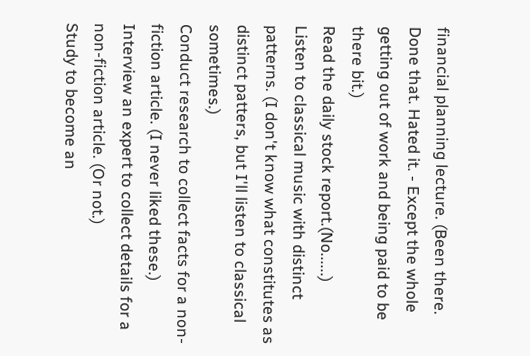financial planning lecture. (Been there. Done that. Hated it. - Except the whole getting out of work and being paid to be there bit.)
Read the daily stock report.(No......)
Listen to classical music with distinct patterns. (I don't know what constitutes as distinct patters, but I'll listen to classical sometimes.)
Conduct research to collect facts for a non-fiction article. (I never liked these.)
Interview an expert to collect details for a non-fiction article. (Or not.)
Study to become an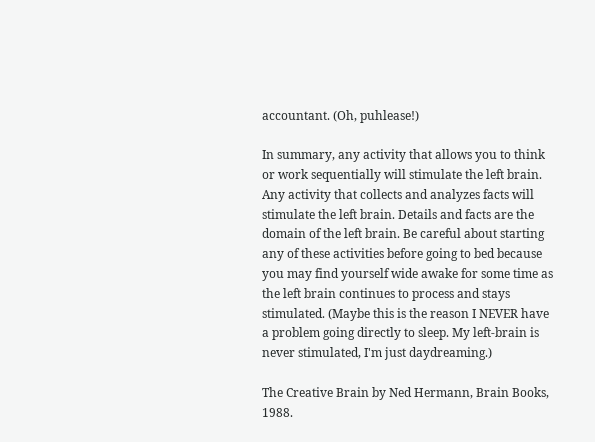accountant. (Oh, puhlease!)

In summary, any activity that allows you to think or work sequentially will stimulate the left brain. Any activity that collects and analyzes facts will stimulate the left brain. Details and facts are the domain of the left brain. Be careful about starting any of these activities before going to bed because you may find yourself wide awake for some time as the left brain continues to process and stays stimulated. (Maybe this is the reason I NEVER have a problem going directly to sleep. My left-brain is never stimulated, I'm just daydreaming.)

The Creative Brain by Ned Hermann, Brain Books, 1988.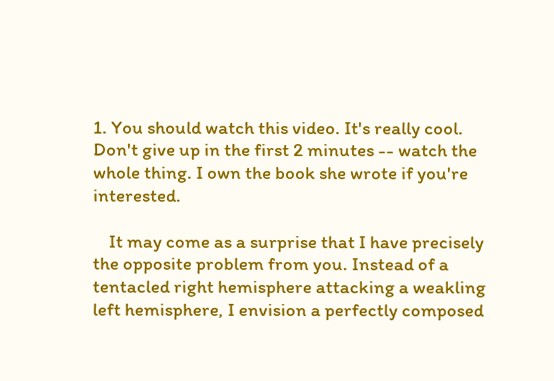1. You should watch this video. It's really cool. Don't give up in the first 2 minutes -- watch the whole thing. I own the book she wrote if you're interested.

    It may come as a surprise that I have precisely the opposite problem from you. Instead of a tentacled right hemisphere attacking a weakling left hemisphere, I envision a perfectly composed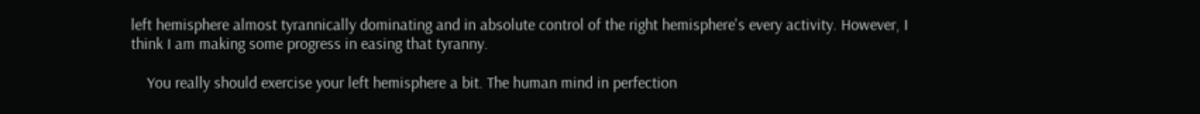left hemisphere almost tyrannically dominating and in absolute control of the right hemisphere's every activity. However, I think I am making some progress in easing that tyranny.

    You really should exercise your left hemisphere a bit. The human mind in perfection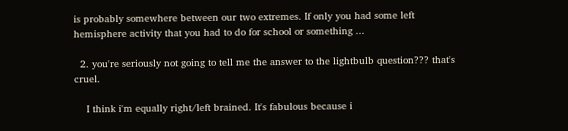is probably somewhere between our two extremes. If only you had some left hemisphere activity that you had to do for school or something ...

  2. you're seriously not going to tell me the answer to the lightbulb question??? that's cruel.

    I think i'm equally right/left brained. It's fabulous because i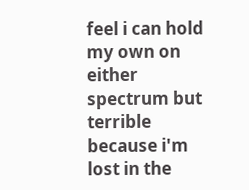feel i can hold my own on either spectrum but terrible because i'm lost in the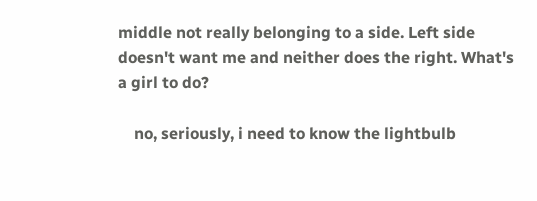middle not really belonging to a side. Left side doesn't want me and neither does the right. What's a girl to do?

    no, seriously, i need to know the lightbulb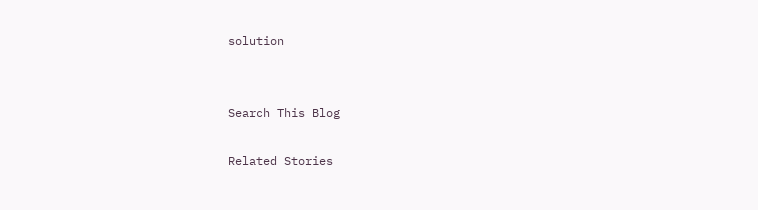solution


Search This Blog

Related Stories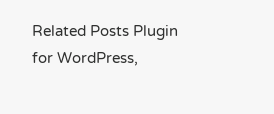Related Posts Plugin for WordPress,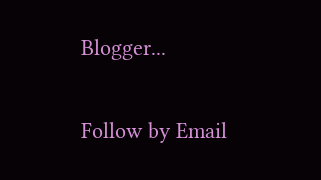Blogger...

Follow by Email